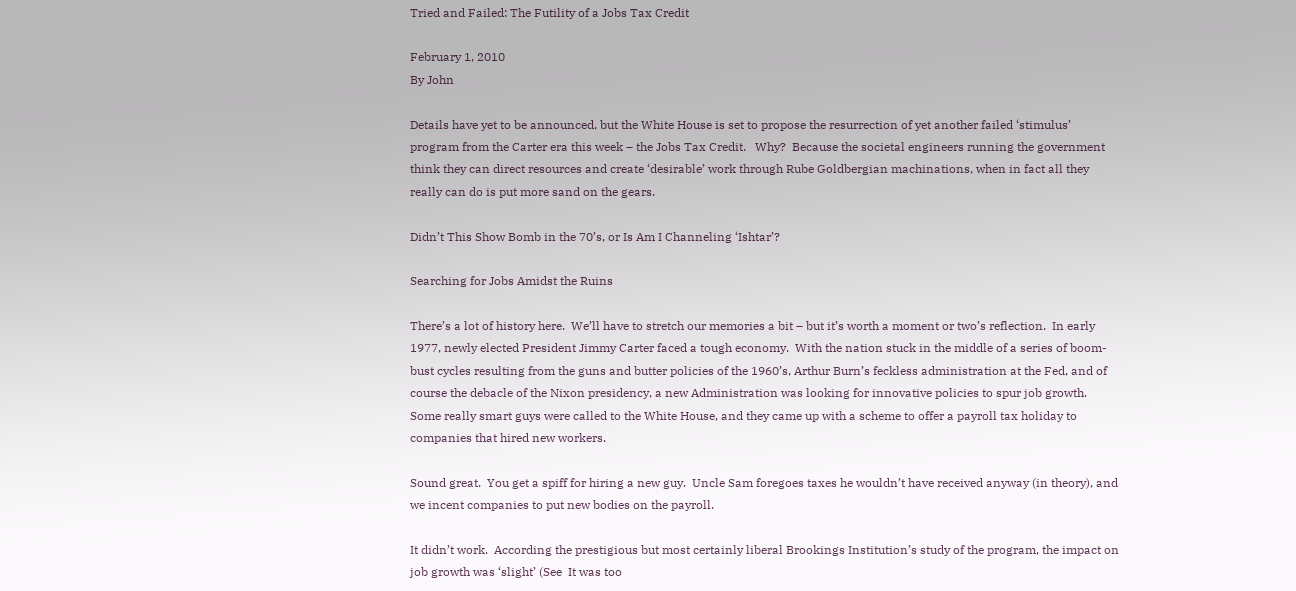Tried and Failed: The Futility of a Jobs Tax Credit

February 1, 2010
By John

Details have yet to be announced, but the White House is set to propose the resurrection of yet another failed ‘stimulus’ program from the Carter era this week – the Jobs Tax Credit.   Why?  Because the societal engineers running the government think they can direct resources and create ‘desirable’ work through Rube Goldbergian machinations, when in fact all they really can do is put more sand on the gears.

Didn’t This Show Bomb in the 70’s, or Is Am I Channeling ‘Ishtar’?

Searching for Jobs Amidst the Ruins

There’s a lot of history here.  We’ll have to stretch our memories a bit – but it’s worth a moment or two’s reflection.  In early 1977, newly elected President Jimmy Carter faced a tough economy.  With the nation stuck in the middle of a series of boom-bust cycles resulting from the guns and butter policies of the 1960’s, Arthur Burn’s feckless administration at the Fed, and of course the debacle of the Nixon presidency, a new Administration was looking for innovative policies to spur job growth.  Some really smart guys were called to the White House, and they came up with a scheme to offer a payroll tax holiday to companies that hired new workers.

Sound great.  You get a spiff for hiring a new guy.  Uncle Sam foregoes taxes he wouldn’t have received anyway (in theory), and we incent companies to put new bodies on the payroll.

It didn’t work.  According the prestigious but most certainly liberal Brookings Institution’s study of the program, the impact on job growth was ‘slight’ (See  It was too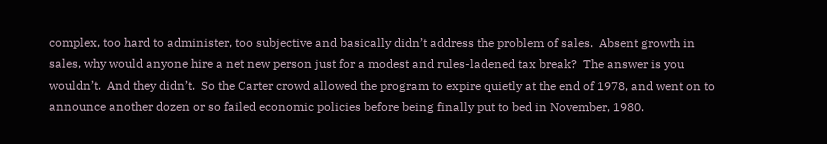complex, too hard to administer, too subjective and basically didn’t address the problem of sales.  Absent growth in sales, why would anyone hire a net new person just for a modest and rules-ladened tax break?  The answer is you wouldn’t.  And they didn’t.  So the Carter crowd allowed the program to expire quietly at the end of 1978, and went on to announce another dozen or so failed economic policies before being finally put to bed in November, 1980.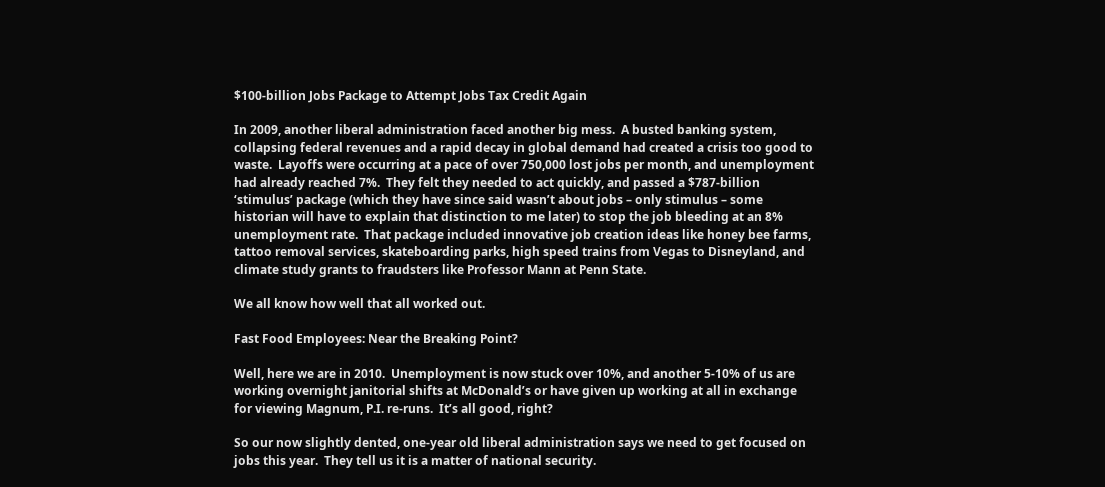$100-billion Jobs Package to Attempt Jobs Tax Credit Again

In 2009, another liberal administration faced another big mess.  A busted banking system, collapsing federal revenues and a rapid decay in global demand had created a crisis too good to waste.  Layoffs were occurring at a pace of over 750,000 lost jobs per month, and unemployment had already reached 7%.  They felt they needed to act quickly, and passed a $787-billion ‘stimulus’ package (which they have since said wasn’t about jobs – only stimulus – some historian will have to explain that distinction to me later) to stop the job bleeding at an 8% unemployment rate.  That package included innovative job creation ideas like honey bee farms, tattoo removal services, skateboarding parks, high speed trains from Vegas to Disneyland, and climate study grants to fraudsters like Professor Mann at Penn State.

We all know how well that all worked out.

Fast Food Employees: Near the Breaking Point?

Well, here we are in 2010.  Unemployment is now stuck over 10%, and another 5-10% of us are working overnight janitorial shifts at McDonald’s or have given up working at all in exchange for viewing Magnum, P.I. re-runs.  It’s all good, right?

So our now slightly dented, one-year old liberal administration says we need to get focused on jobs this year.  They tell us it is a matter of national security.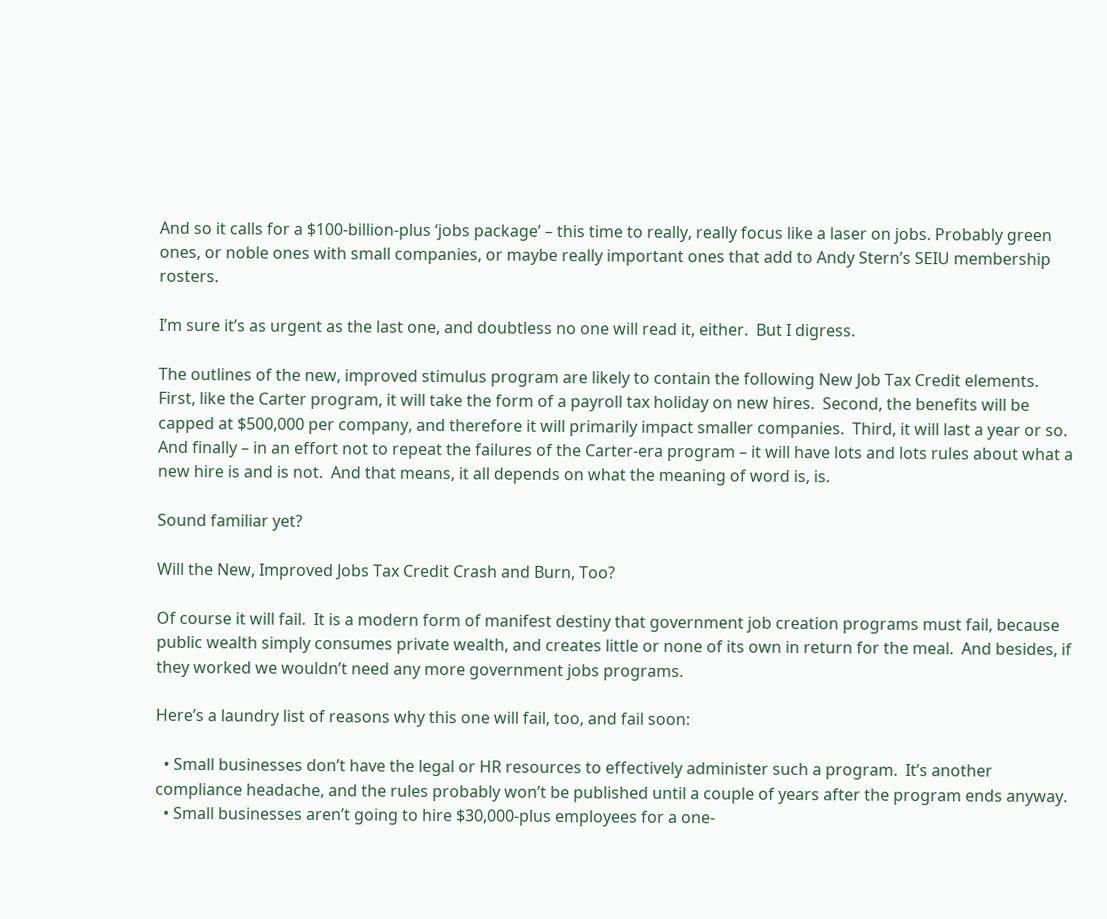And so it calls for a $100-billion-plus ‘jobs package’ – this time to really, really focus like a laser on jobs. Probably green ones, or noble ones with small companies, or maybe really important ones that add to Andy Stern’s SEIU membership rosters.

I’m sure it’s as urgent as the last one, and doubtless no one will read it, either.  But I digress.

The outlines of the new, improved stimulus program are likely to contain the following New Job Tax Credit elements.  First, like the Carter program, it will take the form of a payroll tax holiday on new hires.  Second, the benefits will be capped at $500,000 per company, and therefore it will primarily impact smaller companies.  Third, it will last a year or so.  And finally – in an effort not to repeat the failures of the Carter-era program – it will have lots and lots rules about what a new hire is and is not.  And that means, it all depends on what the meaning of word is, is.

Sound familiar yet?

Will the New, Improved Jobs Tax Credit Crash and Burn, Too?

Of course it will fail.  It is a modern form of manifest destiny that government job creation programs must fail, because public wealth simply consumes private wealth, and creates little or none of its own in return for the meal.  And besides, if they worked we wouldn’t need any more government jobs programs.

Here’s a laundry list of reasons why this one will fail, too, and fail soon:

  • Small businesses don’t have the legal or HR resources to effectively administer such a program.  It’s another compliance headache, and the rules probably won’t be published until a couple of years after the program ends anyway.
  • Small businesses aren’t going to hire $30,000-plus employees for a one-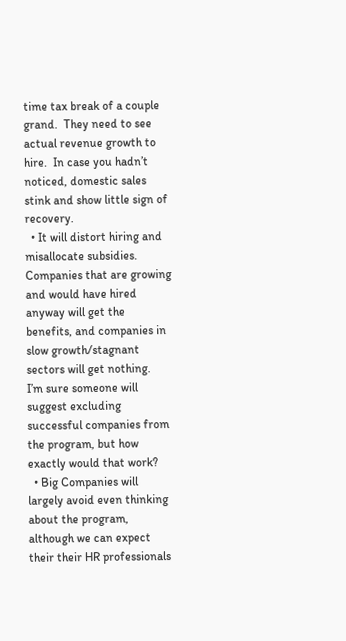time tax break of a couple grand.  They need to see actual revenue growth to hire.  In case you hadn’t noticed, domestic sales stink and show little sign of recovery.
  • It will distort hiring and misallocate subsidies.  Companies that are growing and would have hired anyway will get the benefits, and companies in slow growth/stagnant sectors will get nothing.   I’m sure someone will suggest excluding successful companies from the program, but how exactly would that work?
  • Big Companies will largely avoid even thinking about the program, although we can expect their their HR professionals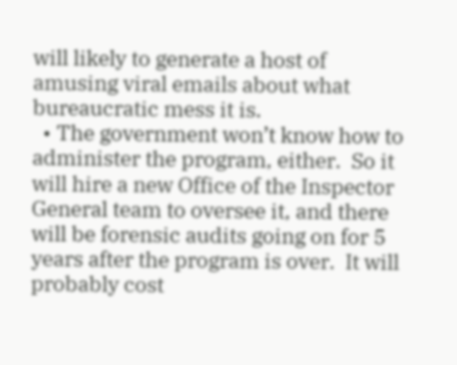will likely to generate a host of amusing viral emails about what bureaucratic mess it is.
  • The government won’t know how to administer the program, either.  So it will hire a new Office of the Inspector General team to oversee it, and there will be forensic audits going on for 5 years after the program is over.  It will probably cost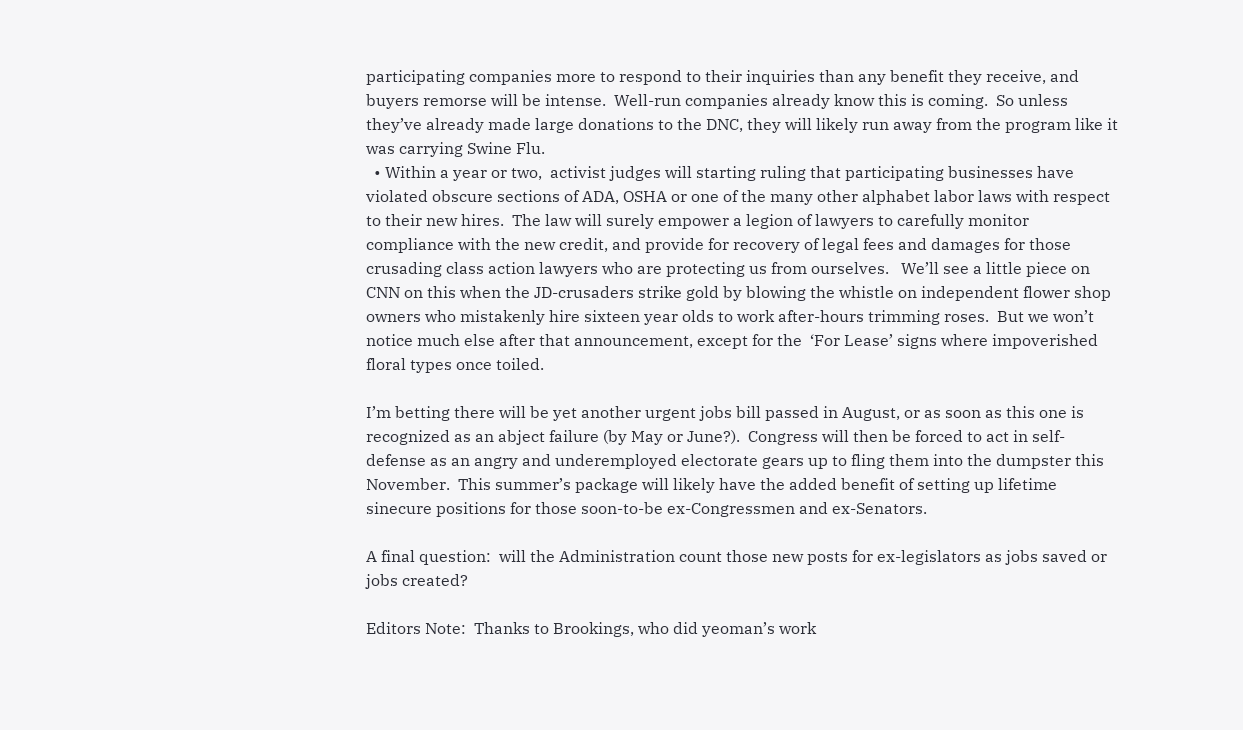participating companies more to respond to their inquiries than any benefit they receive, and buyers remorse will be intense.  Well-run companies already know this is coming.  So unless they’ve already made large donations to the DNC, they will likely run away from the program like it was carrying Swine Flu.
  • Within a year or two,  activist judges will starting ruling that participating businesses have violated obscure sections of ADA, OSHA or one of the many other alphabet labor laws with respect to their new hires.  The law will surely empower a legion of lawyers to carefully monitor compliance with the new credit, and provide for recovery of legal fees and damages for those crusading class action lawyers who are protecting us from ourselves.   We’ll see a little piece on CNN on this when the JD-crusaders strike gold by blowing the whistle on independent flower shop owners who mistakenly hire sixteen year olds to work after-hours trimming roses.  But we won’t notice much else after that announcement, except for the  ‘For Lease’ signs where impoverished floral types once toiled.

I’m betting there will be yet another urgent jobs bill passed in August, or as soon as this one is recognized as an abject failure (by May or June?).  Congress will then be forced to act in self-defense as an angry and underemployed electorate gears up to fling them into the dumpster this November.  This summer’s package will likely have the added benefit of setting up lifetime sinecure positions for those soon-to-be ex-Congressmen and ex-Senators.

A final question:  will the Administration count those new posts for ex-legislators as jobs saved or jobs created?

Editors Note:  Thanks to Brookings, who did yeoman’s work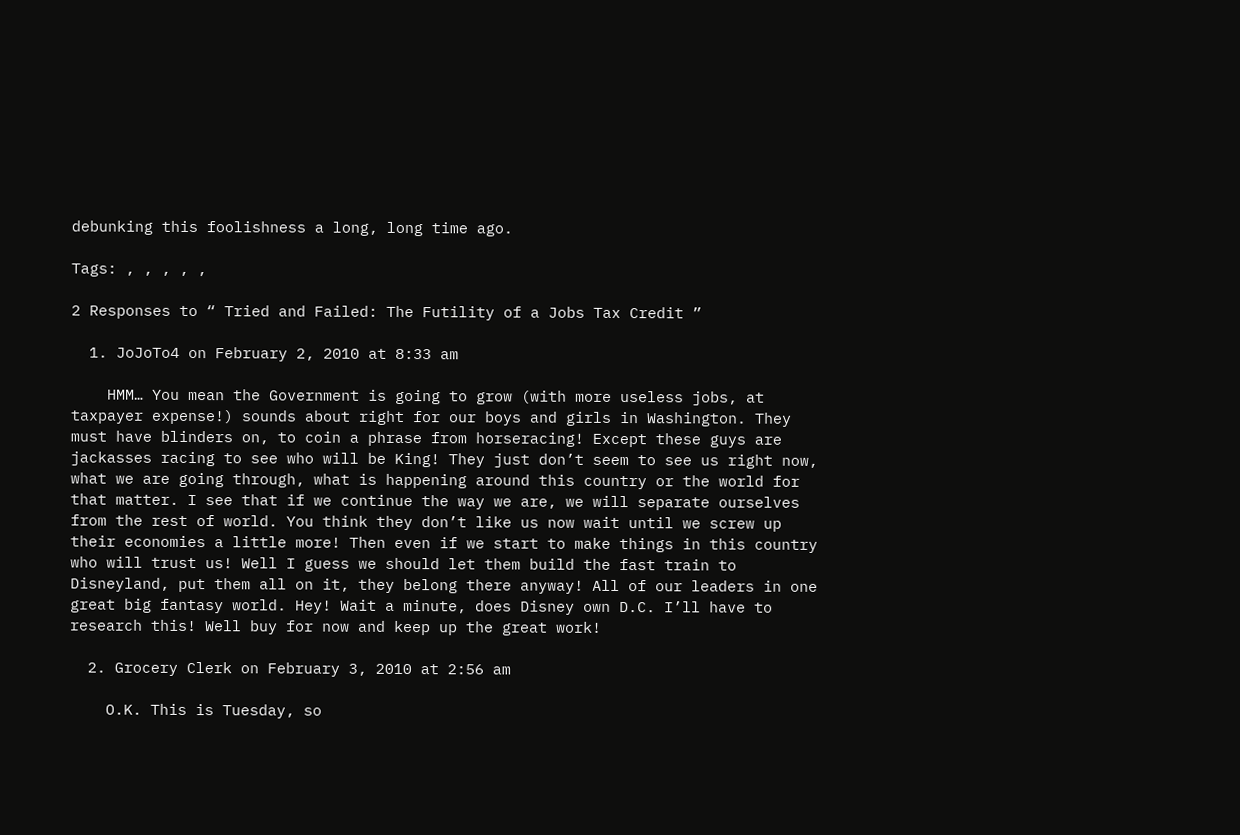debunking this foolishness a long, long time ago.

Tags: , , , , ,

2 Responses to “ Tried and Failed: The Futility of a Jobs Tax Credit ”

  1. JoJoTo4 on February 2, 2010 at 8:33 am

    HMM… You mean the Government is going to grow (with more useless jobs, at taxpayer expense!) sounds about right for our boys and girls in Washington. They must have blinders on, to coin a phrase from horseracing! Except these guys are jackasses racing to see who will be King! They just don’t seem to see us right now, what we are going through, what is happening around this country or the world for that matter. I see that if we continue the way we are, we will separate ourselves from the rest of world. You think they don’t like us now wait until we screw up their economies a little more! Then even if we start to make things in this country who will trust us! Well I guess we should let them build the fast train to Disneyland, put them all on it, they belong there anyway! All of our leaders in one great big fantasy world. Hey! Wait a minute, does Disney own D.C. I’ll have to research this! Well buy for now and keep up the great work!

  2. Grocery Clerk on February 3, 2010 at 2:56 am

    O.K. This is Tuesday, so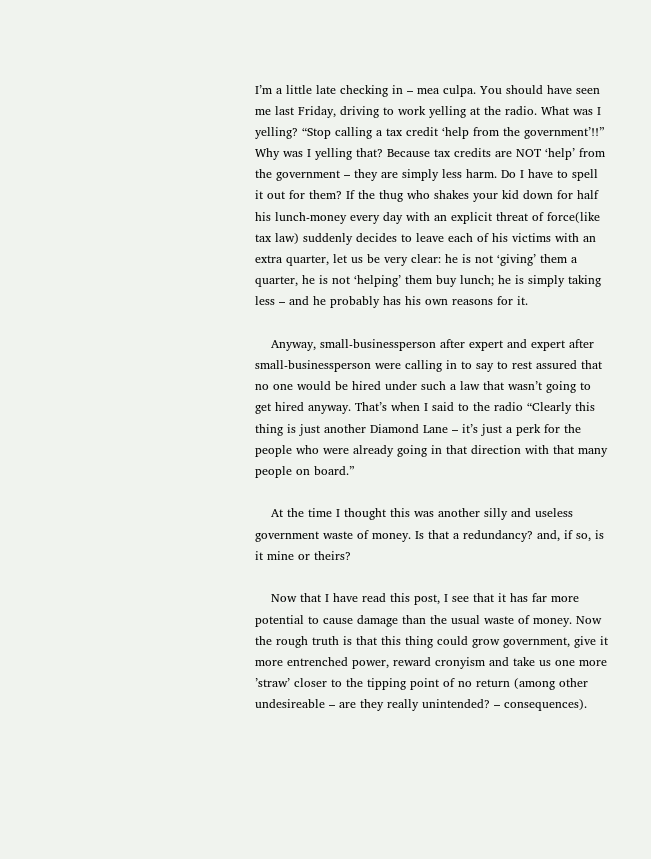I’m a little late checking in – mea culpa. You should have seen me last Friday, driving to work yelling at the radio. What was I yelling? “Stop calling a tax credit ‘help from the government’!!” Why was I yelling that? Because tax credits are NOT ‘help’ from the government – they are simply less harm. Do I have to spell it out for them? If the thug who shakes your kid down for half his lunch-money every day with an explicit threat of force(like tax law) suddenly decides to leave each of his victims with an extra quarter, let us be very clear: he is not ‘giving’ them a quarter, he is not ‘helping’ them buy lunch; he is simply taking less – and he probably has his own reasons for it.

    Anyway, small-businessperson after expert and expert after small-businessperson were calling in to say to rest assured that no one would be hired under such a law that wasn’t going to get hired anyway. That’s when I said to the radio “Clearly this thing is just another Diamond Lane – it’s just a perk for the people who were already going in that direction with that many people on board.”

    At the time I thought this was another silly and useless government waste of money. Is that a redundancy? and, if so, is it mine or theirs?

    Now that I have read this post, I see that it has far more potential to cause damage than the usual waste of money. Now the rough truth is that this thing could grow government, give it more entrenched power, reward cronyism and take us one more ’straw’ closer to the tipping point of no return (among other undesireable – are they really unintended? – consequences).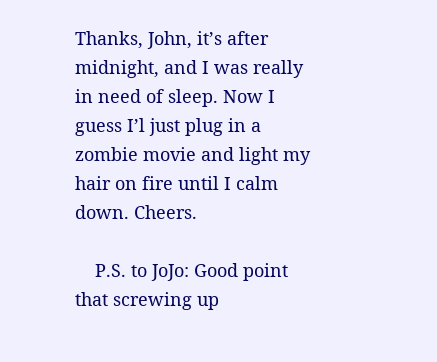Thanks, John, it’s after midnight, and I was really in need of sleep. Now I guess I’l just plug in a zombie movie and light my hair on fire until I calm down. Cheers.

    P.S. to JoJo: Good point that screwing up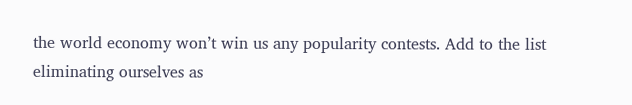the world economy won’t win us any popularity contests. Add to the list eliminating ourselves as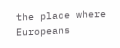the place where Europeans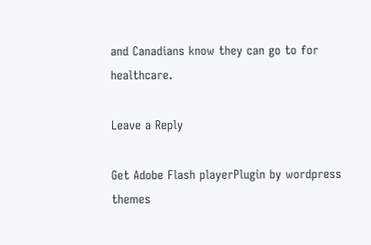and Canadians know they can go to for healthcare.

Leave a Reply

Get Adobe Flash playerPlugin by wordpress themes